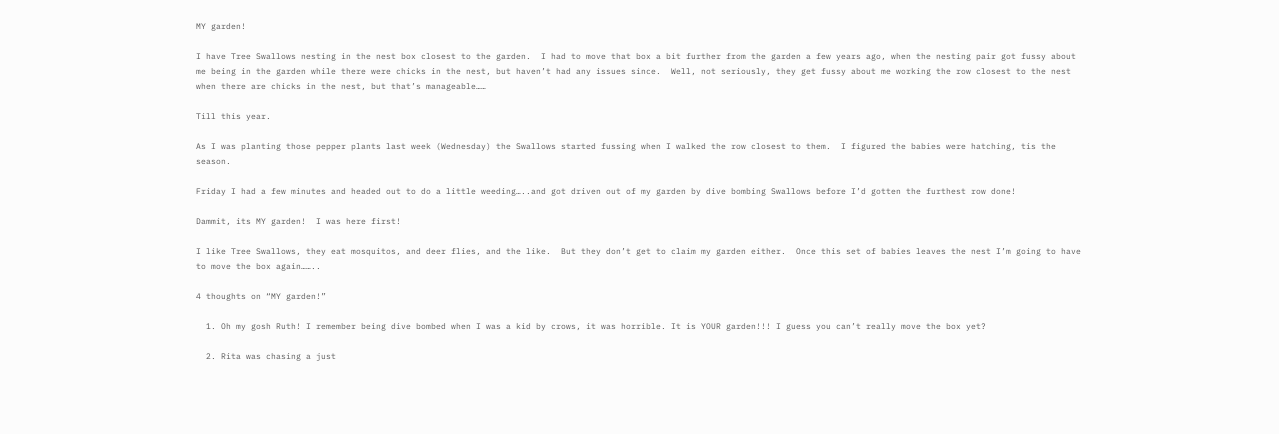MY garden!

I have Tree Swallows nesting in the nest box closest to the garden.  I had to move that box a bit further from the garden a few years ago, when the nesting pair got fussy about me being in the garden while there were chicks in the nest, but haven’t had any issues since.  Well, not seriously, they get fussy about me working the row closest to the nest when there are chicks in the nest, but that’s manageable……

Till this year.

As I was planting those pepper plants last week (Wednesday) the Swallows started fussing when I walked the row closest to them.  I figured the babies were hatching, tis the season.

Friday I had a few minutes and headed out to do a little weeding…..and got driven out of my garden by dive bombing Swallows before I’d gotten the furthest row done!

Dammit, its MY garden!  I was here first!

I like Tree Swallows, they eat mosquitos, and deer flies, and the like.  But they don’t get to claim my garden either.  Once this set of babies leaves the nest I’m going to have to move the box again……..

4 thoughts on “MY garden!”

  1. Oh my gosh Ruth! I remember being dive bombed when I was a kid by crows, it was horrible. It is YOUR garden!!! I guess you can’t really move the box yet?

  2. Rita was chasing a just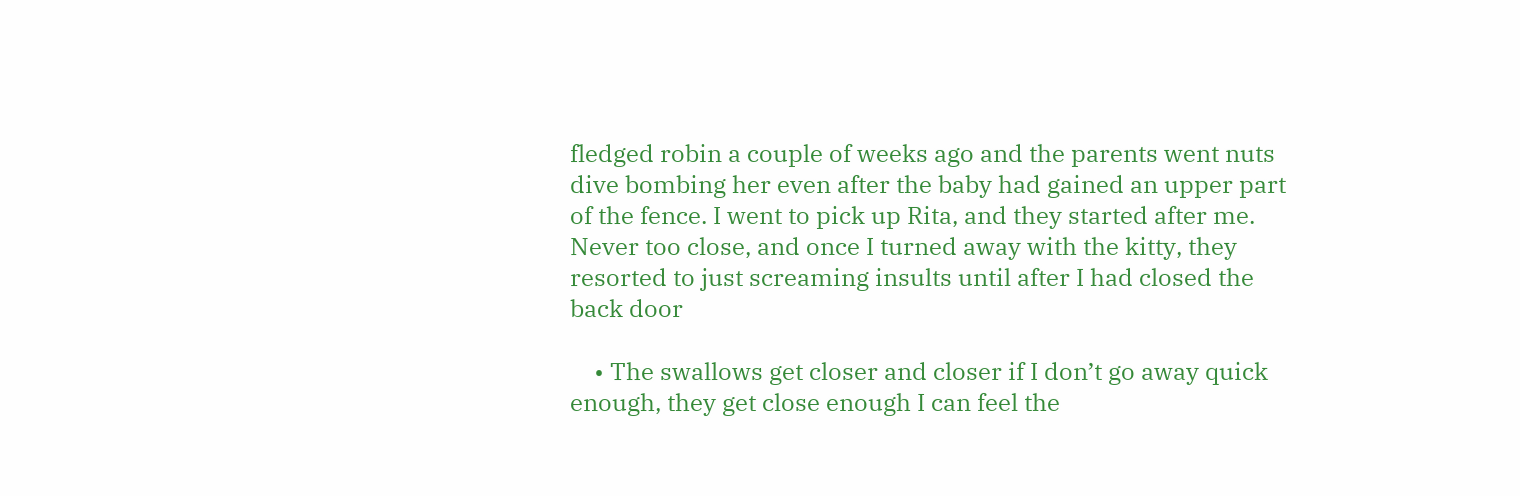fledged robin a couple of weeks ago and the parents went nuts dive bombing her even after the baby had gained an upper part of the fence. I went to pick up Rita, and they started after me. Never too close, and once I turned away with the kitty, they resorted to just screaming insults until after I had closed the back door

    • The swallows get closer and closer if I don’t go away quick enough, they get close enough I can feel the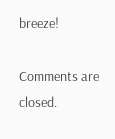breeze!

Comments are closed.